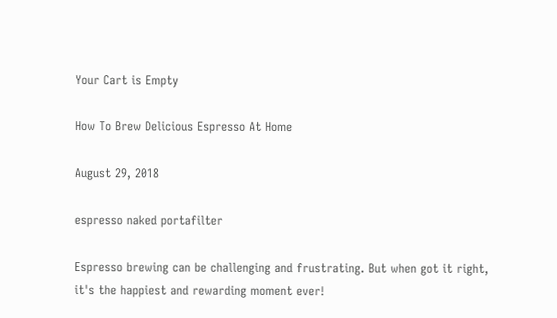Your Cart is Empty

How To Brew Delicious Espresso At Home

August 29, 2018

espresso naked portafilter

Espresso brewing can be challenging and frustrating. But when got it right, it's the happiest and rewarding moment ever!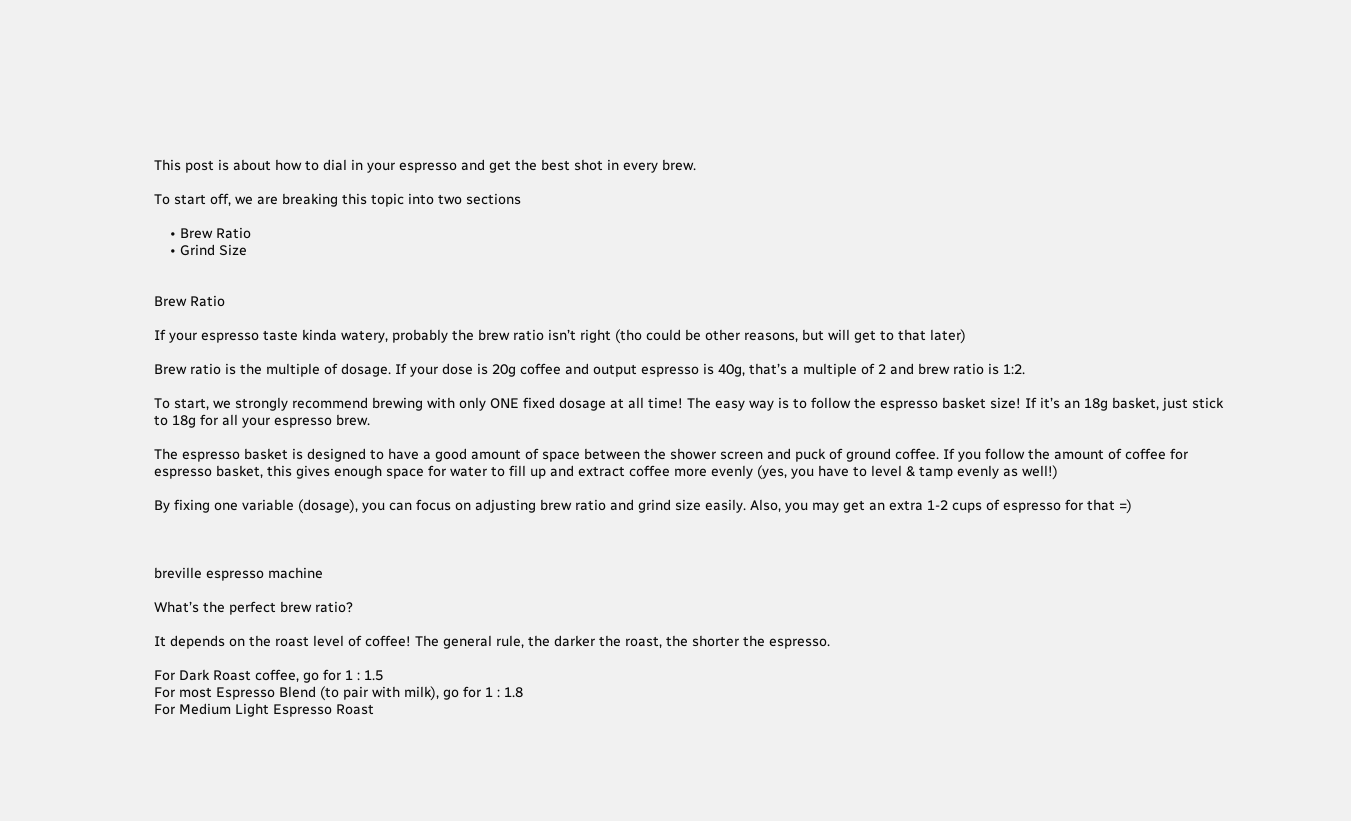This post is about how to dial in your espresso and get the best shot in every brew.

To start off, we are breaking this topic into two sections

    • Brew Ratio
    • Grind Size


Brew Ratio

If your espresso taste kinda watery, probably the brew ratio isn’t right (tho could be other reasons, but will get to that later)

Brew ratio is the multiple of dosage. If your dose is 20g coffee and output espresso is 40g, that’s a multiple of 2 and brew ratio is 1:2.

To start, we strongly recommend brewing with only ONE fixed dosage at all time! The easy way is to follow the espresso basket size! If it’s an 18g basket, just stick to 18g for all your espresso brew.

The espresso basket is designed to have a good amount of space between the shower screen and puck of ground coffee. If you follow the amount of coffee for espresso basket, this gives enough space for water to fill up and extract coffee more evenly (yes, you have to level & tamp evenly as well!)

By fixing one variable (dosage), you can focus on adjusting brew ratio and grind size easily. Also, you may get an extra 1-2 cups of espresso for that =)



breville espresso machine

What’s the perfect brew ratio?

It depends on the roast level of coffee! The general rule, the darker the roast, the shorter the espresso.

For Dark Roast coffee, go for 1 : 1.5
For most Espresso Blend (to pair with milk), go for 1 : 1.8
For Medium Light Espresso Roast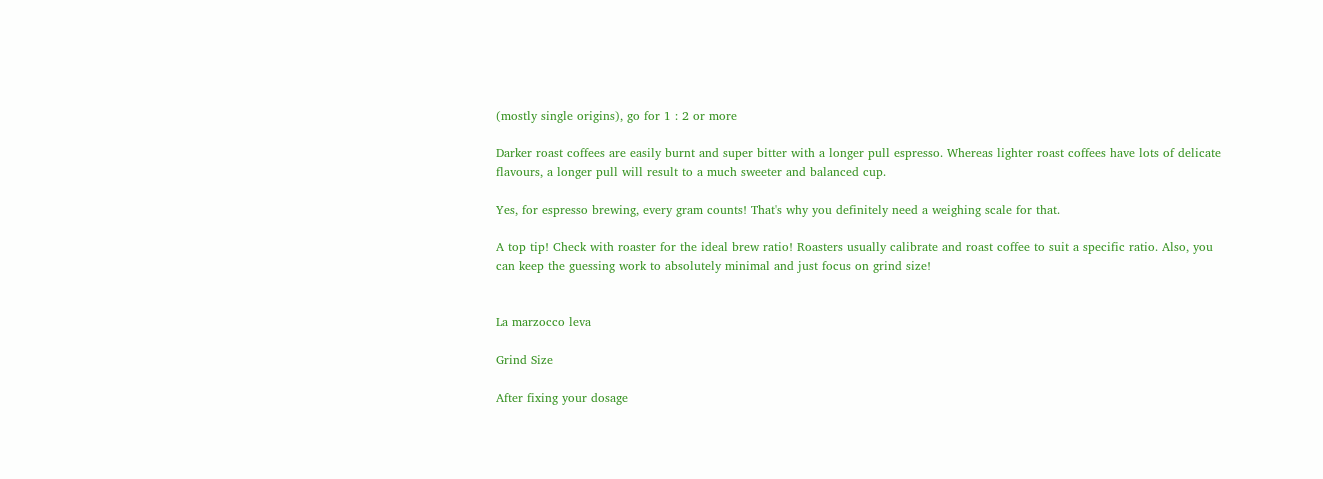(mostly single origins), go for 1 : 2 or more

Darker roast coffees are easily burnt and super bitter with a longer pull espresso. Whereas lighter roast coffees have lots of delicate flavours, a longer pull will result to a much sweeter and balanced cup.

Yes, for espresso brewing, every gram counts! That's why you definitely need a weighing scale for that.

A top tip! Check with roaster for the ideal brew ratio! Roasters usually calibrate and roast coffee to suit a specific ratio. Also, you can keep the guessing work to absolutely minimal and just focus on grind size!


La marzocco leva

Grind Size

After fixing your dosage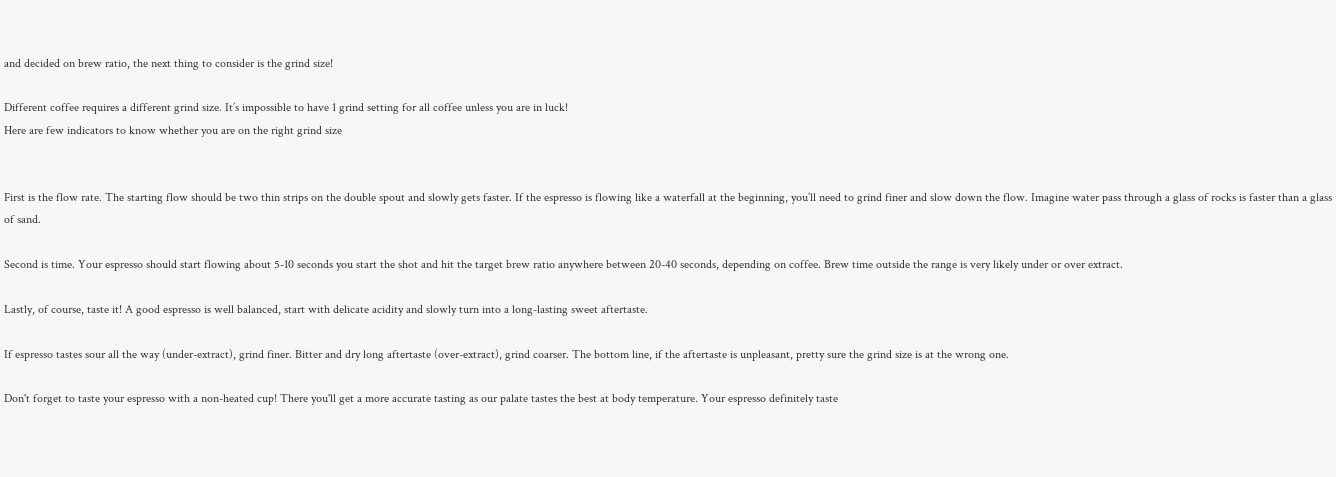and decided on brew ratio, the next thing to consider is the grind size!

Different coffee requires a different grind size. It’s impossible to have 1 grind setting for all coffee unless you are in luck!
Here are few indicators to know whether you are on the right grind size


First is the flow rate. The starting flow should be two thin strips on the double spout and slowly gets faster. If the espresso is flowing like a waterfall at the beginning, you’ll need to grind finer and slow down the flow. Imagine water pass through a glass of rocks is faster than a glass of sand.

Second is time. Your espresso should start flowing about 5-10 seconds you start the shot and hit the target brew ratio anywhere between 20-40 seconds, depending on coffee. Brew time outside the range is very likely under or over extract.

Lastly, of course, taste it! A good espresso is well balanced, start with delicate acidity and slowly turn into a long-lasting sweet aftertaste.

If espresso tastes sour all the way (under-extract), grind finer. Bitter and dry long aftertaste (over-extract), grind coarser. The bottom line, if the aftertaste is unpleasant, pretty sure the grind size is at the wrong one.

Don't forget to taste your espresso with a non-heated cup! There you'll get a more accurate tasting as our palate tastes the best at body temperature. Your espresso definitely taste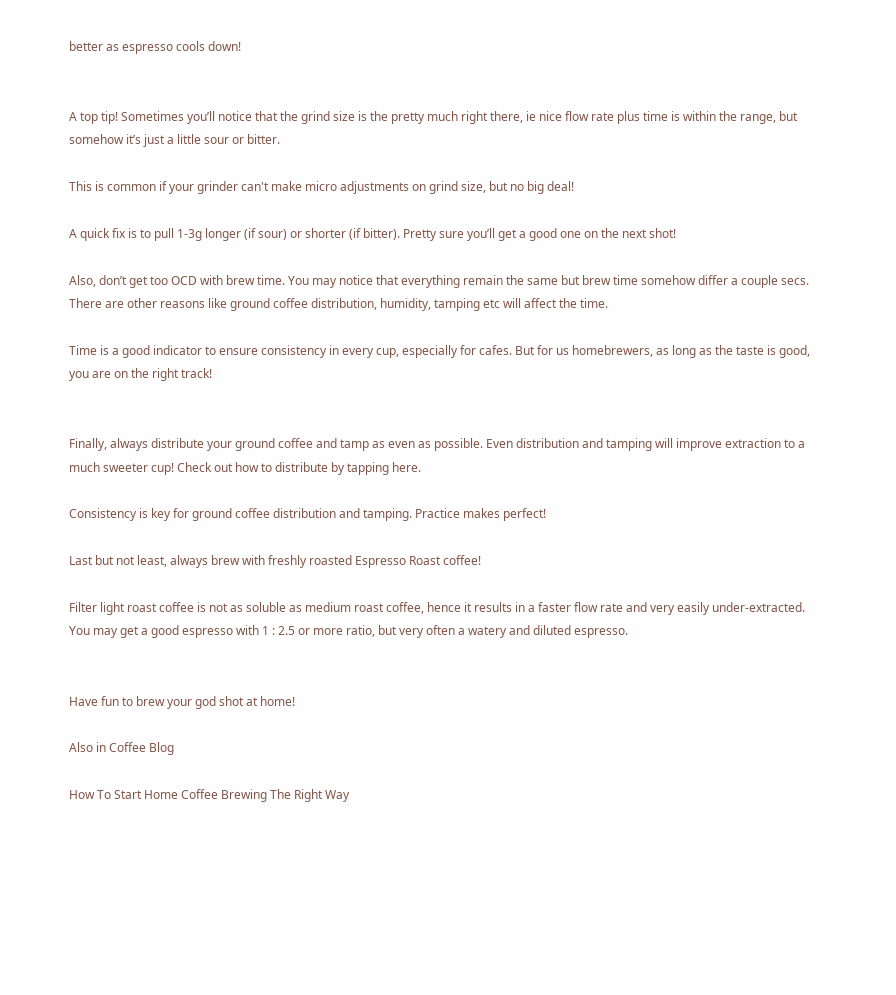better as espresso cools down!


A top tip! Sometimes you’ll notice that the grind size is the pretty much right there, ie nice flow rate plus time is within the range, but somehow it’s just a little sour or bitter.

This is common if your grinder can't make micro adjustments on grind size, but no big deal!

A quick fix is to pull 1-3g longer (if sour) or shorter (if bitter). Pretty sure you’ll get a good one on the next shot!

Also, don’t get too OCD with brew time. You may notice that everything remain the same but brew time somehow differ a couple secs. There are other reasons like ground coffee distribution, humidity, tamping etc will affect the time.

Time is a good indicator to ensure consistency in every cup, especially for cafes. But for us homebrewers, as long as the taste is good, you are on the right track!


Finally, always distribute your ground coffee and tamp as even as possible. Even distribution and tamping will improve extraction to a much sweeter cup! Check out how to distribute by tapping here.

Consistency is key for ground coffee distribution and tamping. Practice makes perfect!

Last but not least, always brew with freshly roasted Espresso Roast coffee!

Filter light roast coffee is not as soluble as medium roast coffee, hence it results in a faster flow rate and very easily under-extracted. You may get a good espresso with 1 : 2.5 or more ratio, but very often a watery and diluted espresso.


Have fun to brew your god shot at home!

Also in Coffee Blog

How To Start Home Coffee Brewing The Right Way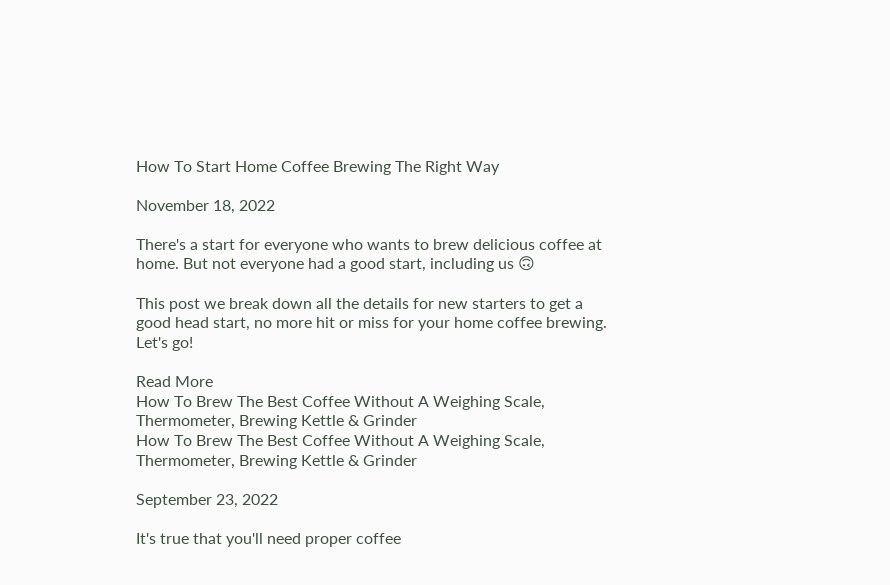How To Start Home Coffee Brewing The Right Way

November 18, 2022

There's a start for everyone who wants to brew delicious coffee at home. But not everyone had a good start, including us 🙃

This post we break down all the details for new starters to get a good head start, no more hit or miss for your home coffee brewing. Let's go!

Read More
How To Brew The Best Coffee Without A Weighing Scale, Thermometer, Brewing Kettle & Grinder
How To Brew The Best Coffee Without A Weighing Scale, Thermometer, Brewing Kettle & Grinder

September 23, 2022

It's true that you'll need proper coffee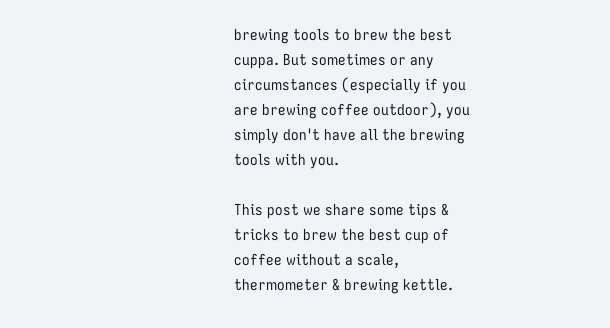brewing tools to brew the best cuppa. But sometimes or any circumstances (especially if you are brewing coffee outdoor), you simply don't have all the brewing tools with you.

This post we share some tips & tricks to brew the best cup of coffee without a scale, thermometer & brewing kettle.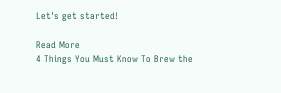Let's get started!

Read More
4 Things You Must Know To Brew the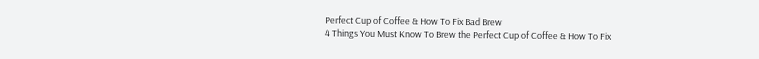Perfect Cup of Coffee & How To Fix Bad Brew
4 Things You Must Know To Brew the Perfect Cup of Coffee & How To Fix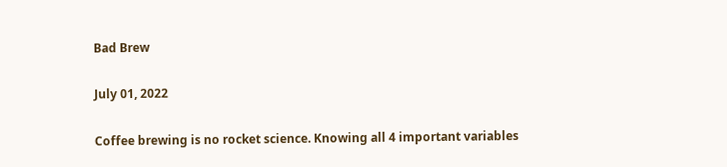Bad Brew

July 01, 2022

Coffee brewing is no rocket science. Knowing all 4 important variables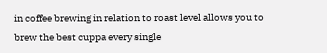in coffee brewing in relation to roast level allows you to brew the best cuppa every single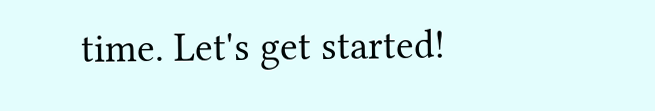time. Let's get started!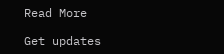Read More

Get updates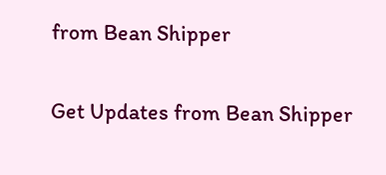from Bean Shipper

Get Updates from Bean Shipper